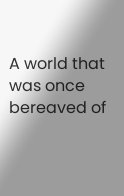A world that was once bereaved of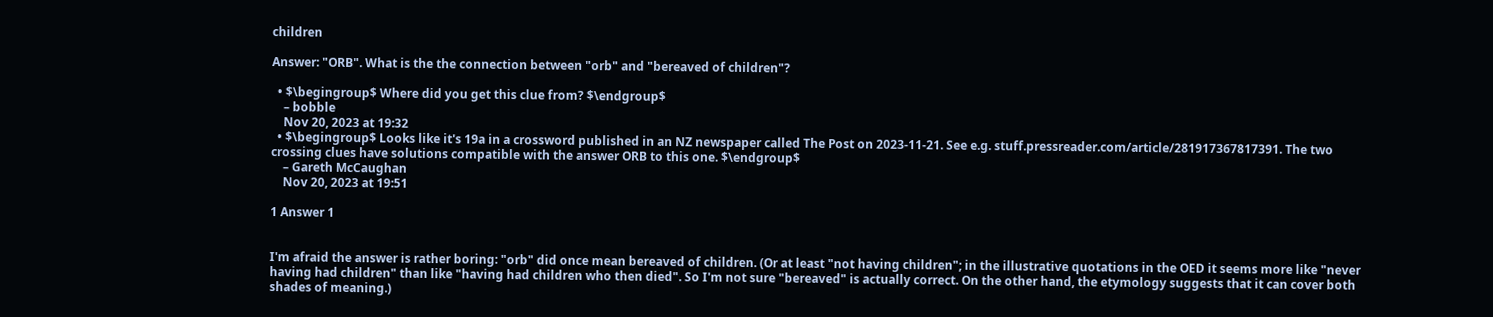children

Answer: "ORB". What is the the connection between "orb" and "bereaved of children"?

  • $\begingroup$ Where did you get this clue from? $\endgroup$
    – bobble
    Nov 20, 2023 at 19:32
  • $\begingroup$ Looks like it's 19a in a crossword published in an NZ newspaper called The Post on 2023-11-21. See e.g. stuff.pressreader.com/article/281917367817391. The two crossing clues have solutions compatible with the answer ORB to this one. $\endgroup$
    – Gareth McCaughan
    Nov 20, 2023 at 19:51

1 Answer 1


I'm afraid the answer is rather boring: "orb" did once mean bereaved of children. (Or at least "not having children"; in the illustrative quotations in the OED it seems more like "never having had children" than like "having had children who then died". So I'm not sure "bereaved" is actually correct. On the other hand, the etymology suggests that it can cover both shades of meaning.)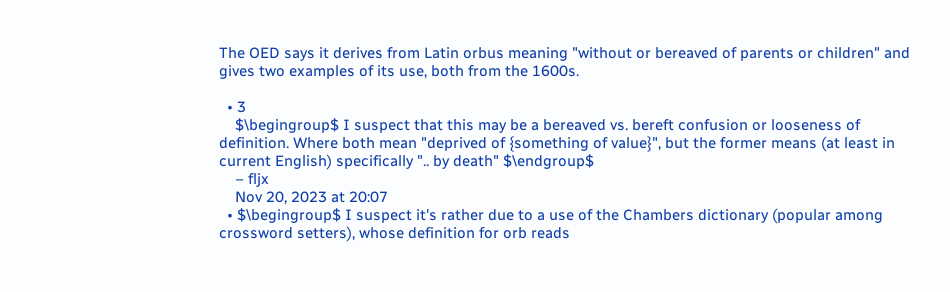The OED says it derives from Latin orbus meaning "without or bereaved of parents or children" and gives two examples of its use, both from the 1600s.

  • 3
    $\begingroup$ I suspect that this may be a bereaved vs. bereft confusion or looseness of definition. Where both mean "deprived of {something of value}", but the former means (at least in current English) specifically ".. by death" $\endgroup$
    – fljx
    Nov 20, 2023 at 20:07
  • $\begingroup$ I suspect it's rather due to a use of the Chambers dictionary (popular among crossword setters), whose definition for orb reads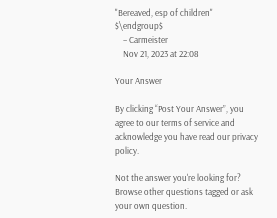"Bereaved, esp of children" $\endgroup$
    – Carmeister
    Nov 21, 2023 at 22:08

Your Answer

By clicking “Post Your Answer”, you agree to our terms of service and acknowledge you have read our privacy policy.

Not the answer you're looking for? Browse other questions tagged or ask your own question.